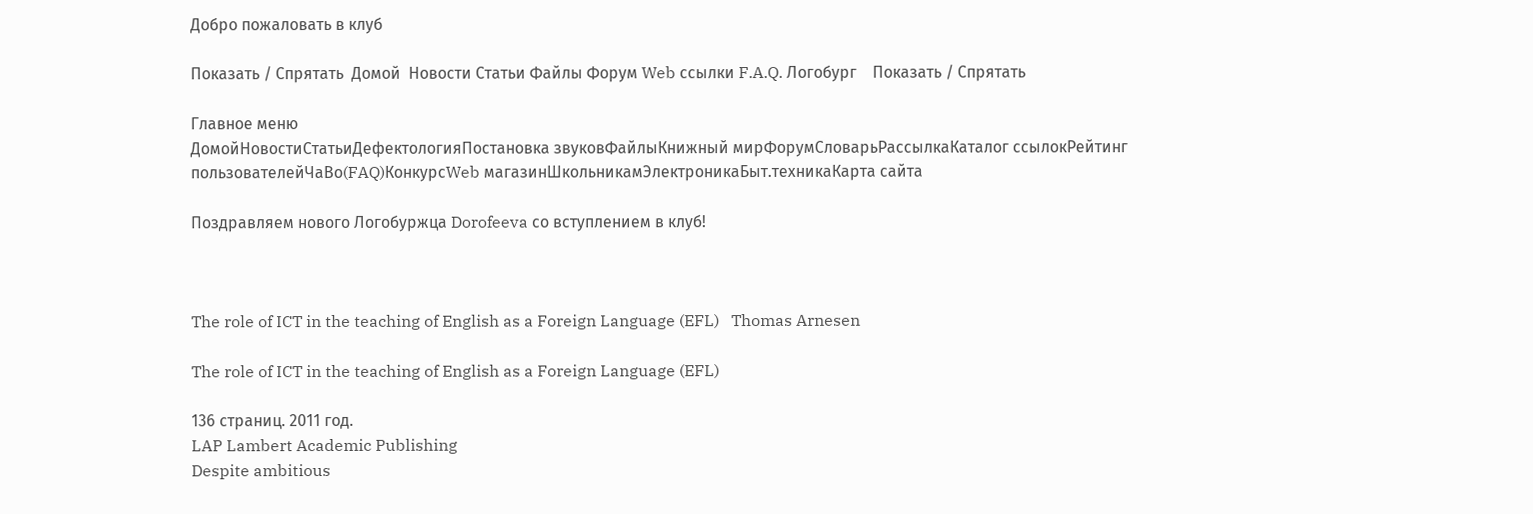Добро пожаловать в клуб

Показать / Спрятать  Домой  Новости Статьи Файлы Форум Web ссылки F.A.Q. Логобург    Показать / Спрятать

Главное меню
ДомойНовостиСтатьиДефектологияПостановка звуковФайлыКнижный мирФорумСловарьРассылкаКаталог ссылокРейтинг пользователейЧаВо(FAQ)КонкурсWeb магазинШкольникамЭлектроникаБыт.техникаКарта сайта

Поздравляем нового Логобуржца Dorofeeva со вступлением в клуб!



The role of ICT in the teaching of English as a Foreign Language (EFL)   Thomas Arnesen

The role of ICT in the teaching of English as a Foreign Language (EFL)

136 страниц. 2011 год.
LAP Lambert Academic Publishing
Despite ambitious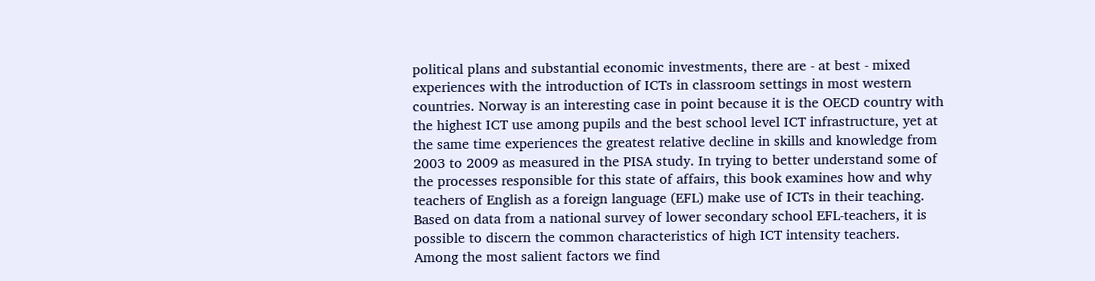political plans and substantial economic investments, there are - at best - mixed experiences with the introduction of ICTs in classroom settings in most western countries. Norway is an interesting case in point because it is the OECD country with the highest ICT use among pupils and the best school level ICT infrastructure, yet at the same time experiences the greatest relative decline in skills and knowledge from 2003 to 2009 as measured in the PISA study. In trying to better understand some of the processes responsible for this state of affairs, this book examines how and why teachers of English as a foreign language (EFL) make use of ICTs in their teaching. Based on data from a national survey of lower secondary school EFL-teachers, it is possible to discern the common characteristics of high ICT intensity teachers. Among the most salient factors we find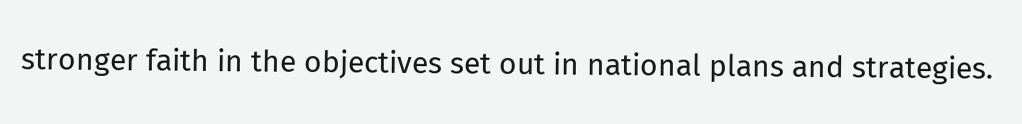stronger faith in the objectives set out in national plans and strategies.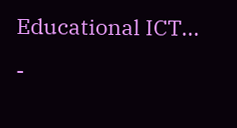Educational ICT...
-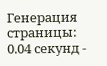Генерация страницы: 0.04 секунд -